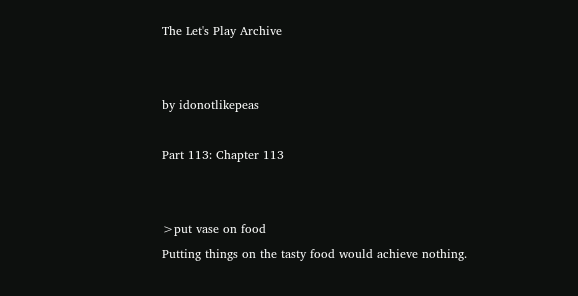The Let's Play Archive


by idonotlikepeas

Part 113: Chapter 113


>put vase on food
Putting things on the tasty food would achieve nothing.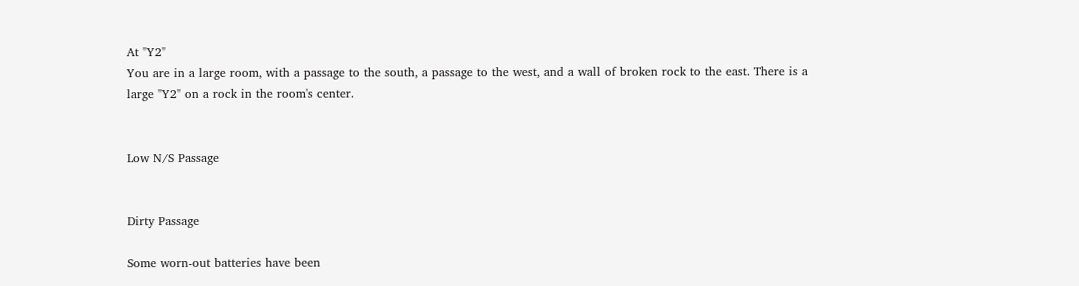At "Y2"
You are in a large room, with a passage to the south, a passage to the west, and a wall of broken rock to the east. There is a large "Y2" on a rock in the room's center.


Low N/S Passage


Dirty Passage

Some worn-out batteries have been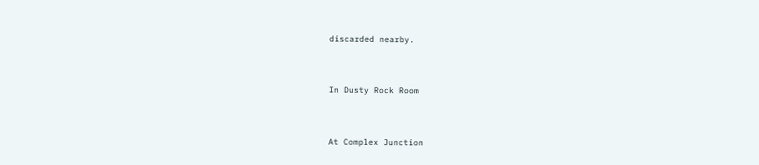discarded nearby.


In Dusty Rock Room


At Complex Junction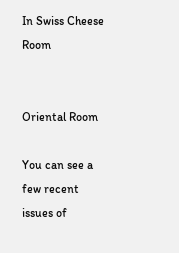In Swiss Cheese Room


Oriental Room

You can see a few recent issues of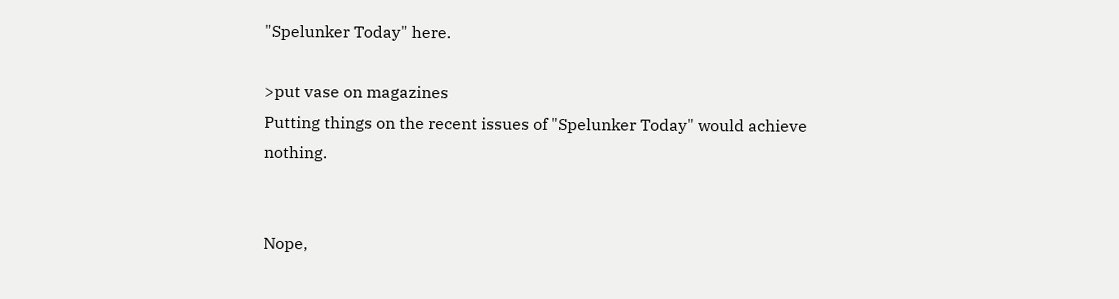"Spelunker Today" here.

>put vase on magazines
Putting things on the recent issues of "Spelunker Today" would achieve nothing.


Nope,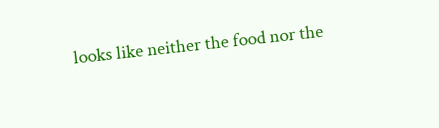looks like neither the food nor the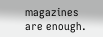magazines are enough.